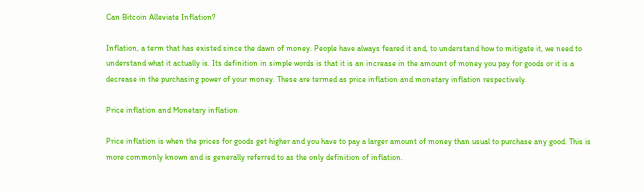Can Bitcoin Alleviate Inflation?

Inflation, a term that has existed since the dawn of money. People have always feared it and, to understand how to mitigate it, we need to understand what it actually is. Its definition in simple words is that it is an increase in the amount of money you pay for goods or it is a decrease in the purchasing power of your money. These are termed as price inflation and monetary inflation respectively.

Price inflation and Monetary inflation

Price inflation is when the prices for goods get higher and you have to pay a larger amount of money than usual to purchase any good. This is more commonly known and is generally referred to as the only definition of inflation.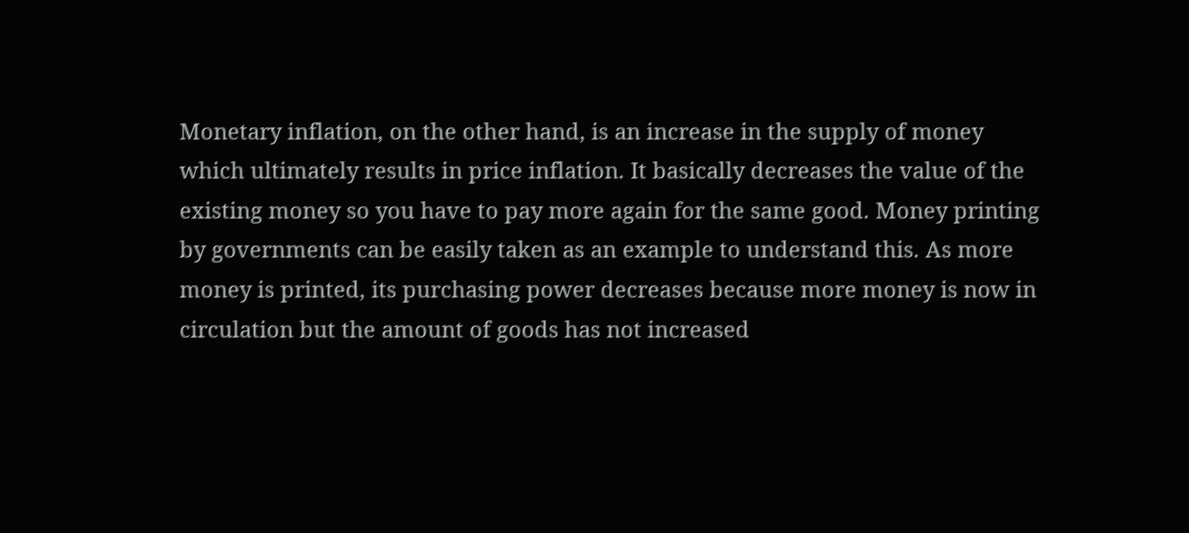Monetary inflation, on the other hand, is an increase in the supply of money which ultimately results in price inflation. It basically decreases the value of the existing money so you have to pay more again for the same good. Money printing by governments can be easily taken as an example to understand this. As more money is printed, its purchasing power decreases because more money is now in circulation but the amount of goods has not increased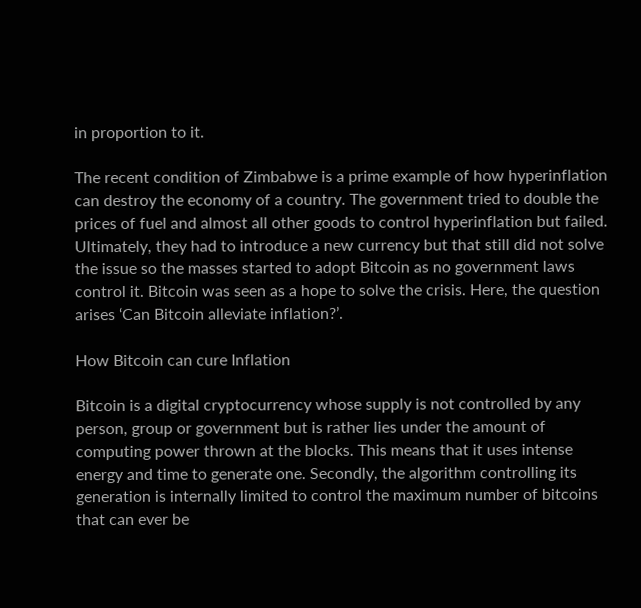in proportion to it.

The recent condition of Zimbabwe is a prime example of how hyperinflation can destroy the economy of a country. The government tried to double the prices of fuel and almost all other goods to control hyperinflation but failed. Ultimately, they had to introduce a new currency but that still did not solve the issue so the masses started to adopt Bitcoin as no government laws control it. Bitcoin was seen as a hope to solve the crisis. Here, the question arises ‘Can Bitcoin alleviate inflation?’.

How Bitcoin can cure Inflation

Bitcoin is a digital cryptocurrency whose supply is not controlled by any person, group or government but is rather lies under the amount of computing power thrown at the blocks. This means that it uses intense energy and time to generate one. Secondly, the algorithm controlling its generation is internally limited to control the maximum number of bitcoins that can ever be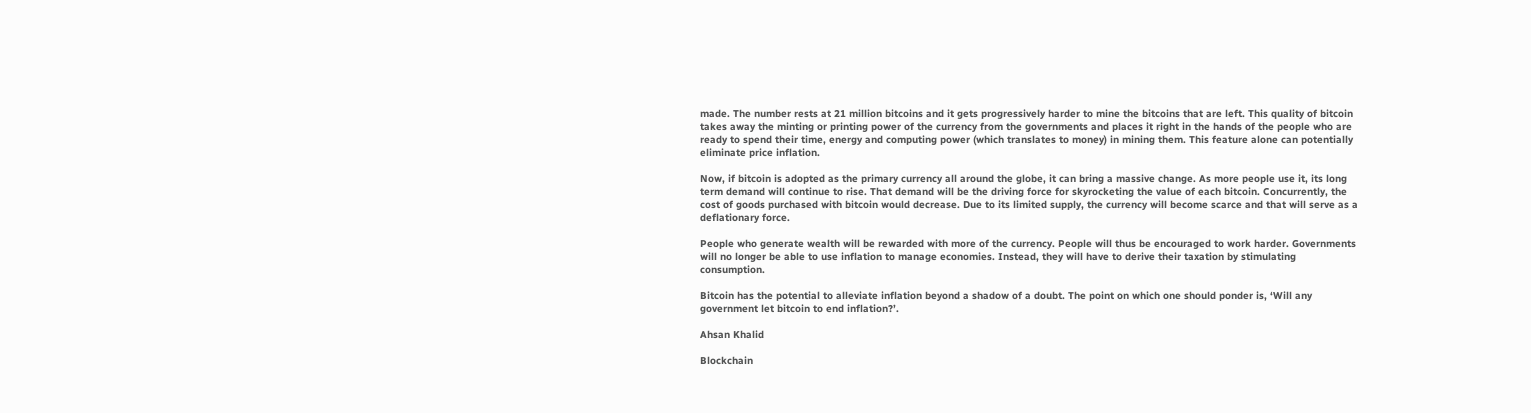made. The number rests at 21 million bitcoins and it gets progressively harder to mine the bitcoins that are left. This quality of bitcoin takes away the minting or printing power of the currency from the governments and places it right in the hands of the people who are ready to spend their time, energy and computing power (which translates to money) in mining them. This feature alone can potentially eliminate price inflation.

Now, if bitcoin is adopted as the primary currency all around the globe, it can bring a massive change. As more people use it, its long term demand will continue to rise. That demand will be the driving force for skyrocketing the value of each bitcoin. Concurrently, the cost of goods purchased with bitcoin would decrease. Due to its limited supply, the currency will become scarce and that will serve as a deflationary force.

People who generate wealth will be rewarded with more of the currency. People will thus be encouraged to work harder. Governments will no longer be able to use inflation to manage economies. Instead, they will have to derive their taxation by stimulating consumption.

Bitcoin has the potential to alleviate inflation beyond a shadow of a doubt. The point on which one should ponder is, ‘Will any government let bitcoin to end inflation?’.

Ahsan Khalid

Blockchain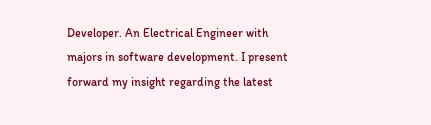Developer. An Electrical Engineer with majors in software development. I present forward my insight regarding the latest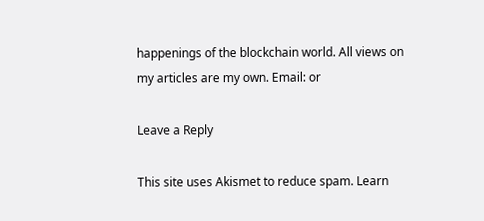happenings of the blockchain world. All views on my articles are my own. Email: or

Leave a Reply

This site uses Akismet to reduce spam. Learn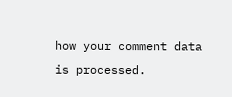how your comment data is processed.